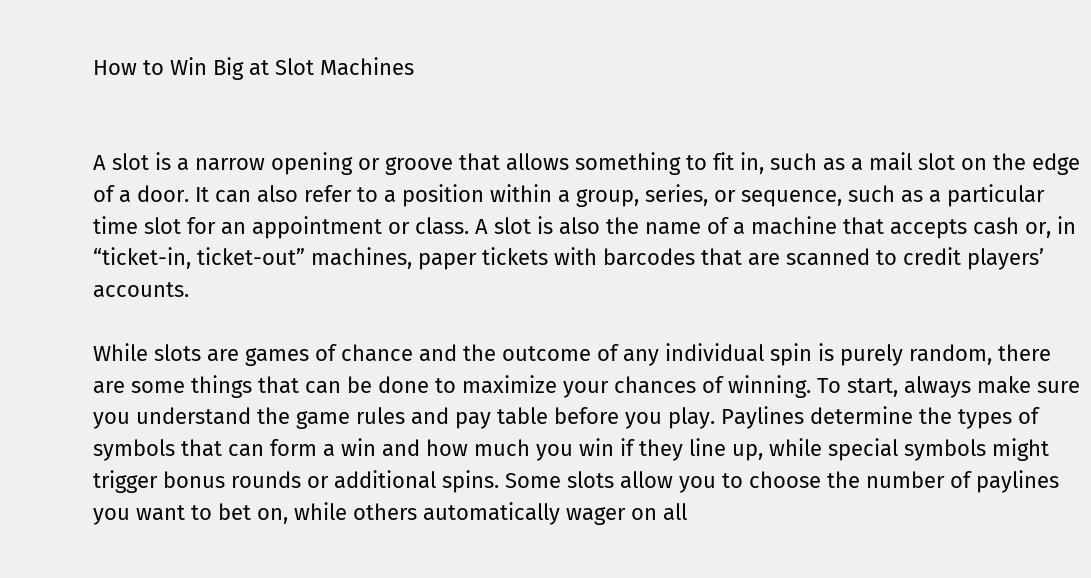How to Win Big at Slot Machines


A slot is a narrow opening or groove that allows something to fit in, such as a mail slot on the edge of a door. It can also refer to a position within a group, series, or sequence, such as a particular time slot for an appointment or class. A slot is also the name of a machine that accepts cash or, in “ticket-in, ticket-out” machines, paper tickets with barcodes that are scanned to credit players’ accounts.

While slots are games of chance and the outcome of any individual spin is purely random, there are some things that can be done to maximize your chances of winning. To start, always make sure you understand the game rules and pay table before you play. Paylines determine the types of symbols that can form a win and how much you win if they line up, while special symbols might trigger bonus rounds or additional spins. Some slots allow you to choose the number of paylines you want to bet on, while others automatically wager on all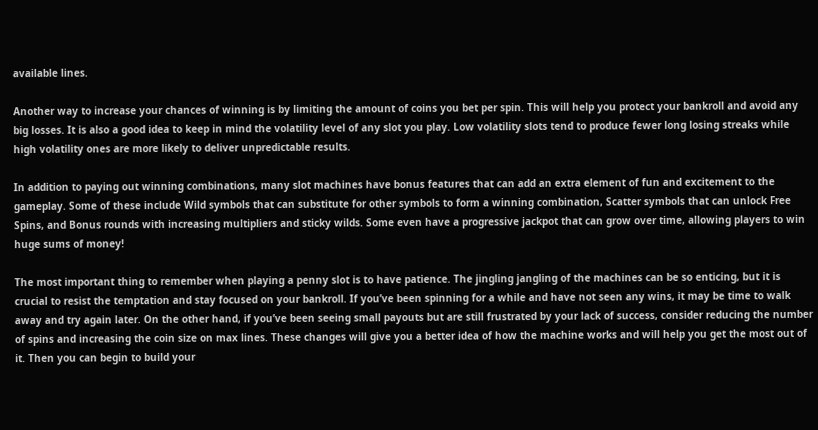available lines.

Another way to increase your chances of winning is by limiting the amount of coins you bet per spin. This will help you protect your bankroll and avoid any big losses. It is also a good idea to keep in mind the volatility level of any slot you play. Low volatility slots tend to produce fewer long losing streaks while high volatility ones are more likely to deliver unpredictable results.

In addition to paying out winning combinations, many slot machines have bonus features that can add an extra element of fun and excitement to the gameplay. Some of these include Wild symbols that can substitute for other symbols to form a winning combination, Scatter symbols that can unlock Free Spins, and Bonus rounds with increasing multipliers and sticky wilds. Some even have a progressive jackpot that can grow over time, allowing players to win huge sums of money!

The most important thing to remember when playing a penny slot is to have patience. The jingling jangling of the machines can be so enticing, but it is crucial to resist the temptation and stay focused on your bankroll. If you’ve been spinning for a while and have not seen any wins, it may be time to walk away and try again later. On the other hand, if you’ve been seeing small payouts but are still frustrated by your lack of success, consider reducing the number of spins and increasing the coin size on max lines. These changes will give you a better idea of how the machine works and will help you get the most out of it. Then you can begin to build your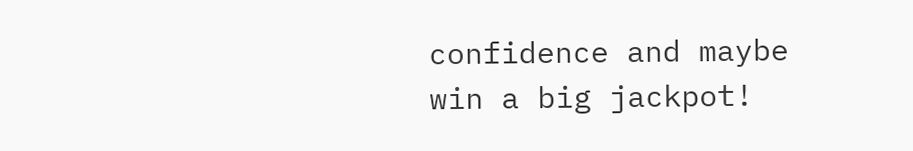confidence and maybe win a big jackpot!